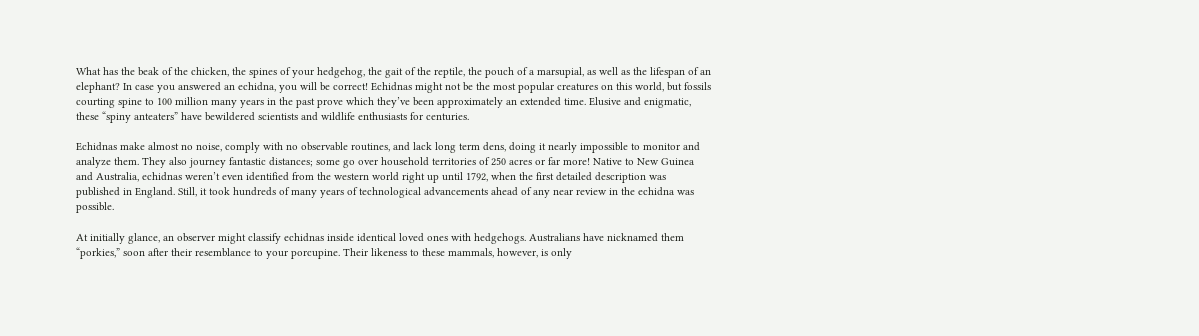What has the beak of the chicken, the spines of your hedgehog, the gait of the reptile, the pouch of a marsupial, as well as the lifespan of an elephant? In case you answered an echidna, you will be correct! Echidnas might not be the most popular creatures on this world, but fossils courting spine to 100 million many years in the past prove which they’ve been approximately an extended time. Elusive and enigmatic, these “spiny anteaters” have bewildered scientists and wildlife enthusiasts for centuries.

Echidnas make almost no noise, comply with no observable routines, and lack long term dens, doing it nearly impossible to monitor and analyze them. They also journey fantastic distances; some go over household territories of 250 acres or far more! Native to New Guinea and Australia, echidnas weren’t even identified from the western world right up until 1792, when the first detailed description was published in England. Still, it took hundreds of many years of technological advancements ahead of any near review in the echidna was possible.

At initially glance, an observer might classify echidnas inside identical loved ones with hedgehogs. Australians have nicknamed them “porkies,” soon after their resemblance to your porcupine. Their likeness to these mammals, however, is only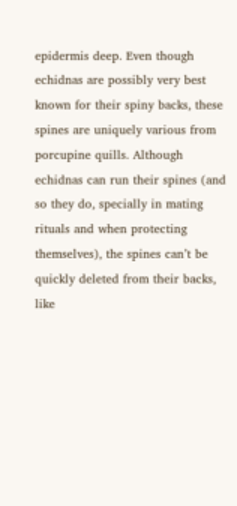epidermis deep. Even though echidnas are possibly very best known for their spiny backs, these spines are uniquely various from porcupine quills. Although echidnas can run their spines (and so they do, specially in mating rituals and when protecting themselves), the spines can’t be quickly deleted from their backs, like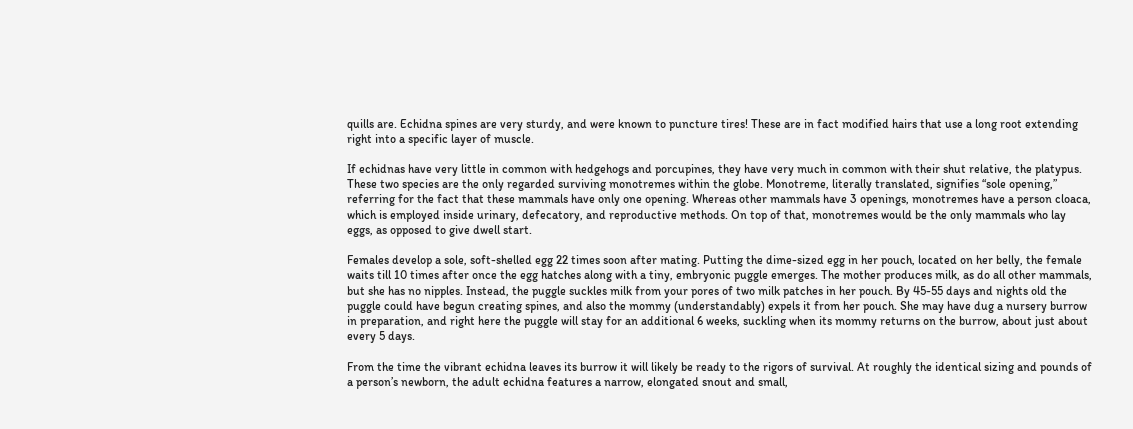quills are. Echidna spines are very sturdy, and were known to puncture tires! These are in fact modified hairs that use a long root extending right into a specific layer of muscle.

If echidnas have very little in common with hedgehogs and porcupines, they have very much in common with their shut relative, the platypus. These two species are the only regarded surviving monotremes within the globe. Monotreme, literally translated, signifies “sole opening,” referring for the fact that these mammals have only one opening. Whereas other mammals have 3 openings, monotremes have a person cloaca, which is employed inside urinary, defecatory, and reproductive methods. On top of that, monotremes would be the only mammals who lay eggs, as opposed to give dwell start.

Females develop a sole, soft-shelled egg 22 times soon after mating. Putting the dime-sized egg in her pouch, located on her belly, the female waits till 10 times after once the egg hatches along with a tiny, embryonic puggle emerges. The mother produces milk, as do all other mammals, but she has no nipples. Instead, the puggle suckles milk from your pores of two milk patches in her pouch. By 45-55 days and nights old the puggle could have begun creating spines, and also the mommy (understandably) expels it from her pouch. She may have dug a nursery burrow in preparation, and right here the puggle will stay for an additional 6 weeks, suckling when its mommy returns on the burrow, about just about every 5 days.

From the time the vibrant echidna leaves its burrow it will likely be ready to the rigors of survival. At roughly the identical sizing and pounds of a person’s newborn, the adult echidna features a narrow, elongated snout and small,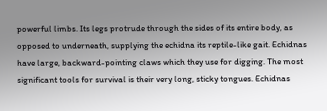powerful limbs. Its legs protrude through the sides of its entire body, as opposed to underneath, supplying the echidna its reptile-like gait. Echidnas have large, backward-pointing claws which they use for digging. The most significant tools for survival is their very long, sticky tongues. Echidnas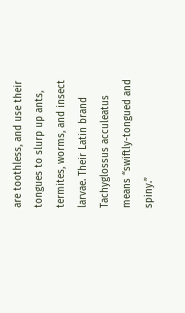are toothless, and use their tongues to slurp up ants, termites, worms, and insect larvae. Their Latin brand Tachyglossus acculeatus means “swiftly-tongued and spiny.”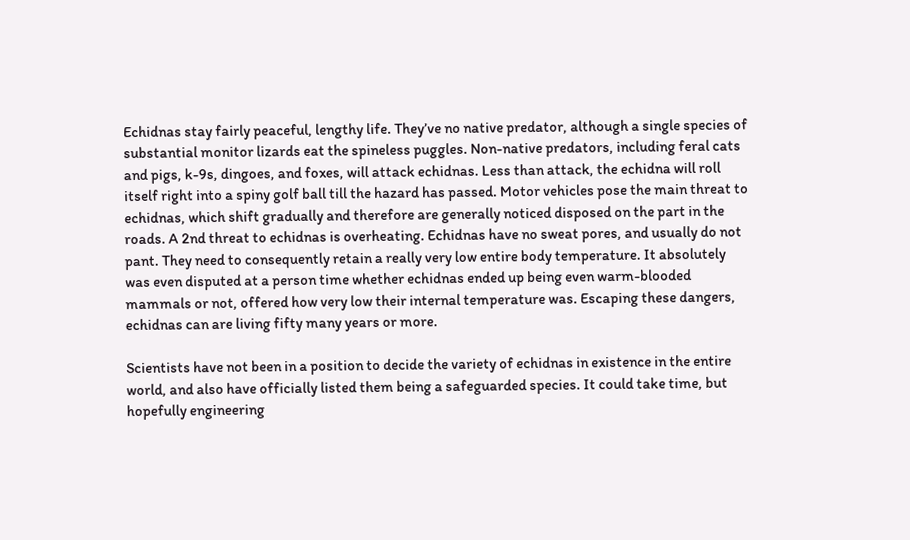Echidnas stay fairly peaceful, lengthy life. They’ve no native predator, although a single species of substantial monitor lizards eat the spineless puggles. Non-native predators, including feral cats and pigs, k-9s, dingoes, and foxes, will attack echidnas. Less than attack, the echidna will roll itself right into a spiny golf ball till the hazard has passed. Motor vehicles pose the main threat to echidnas, which shift gradually and therefore are generally noticed disposed on the part in the roads. A 2nd threat to echidnas is overheating. Echidnas have no sweat pores, and usually do not pant. They need to consequently retain a really very low entire body temperature. It absolutely was even disputed at a person time whether echidnas ended up being even warm-blooded mammals or not, offered how very low their internal temperature was. Escaping these dangers, echidnas can are living fifty many years or more.

Scientists have not been in a position to decide the variety of echidnas in existence in the entire world, and also have officially listed them being a safeguarded species. It could take time, but hopefully engineering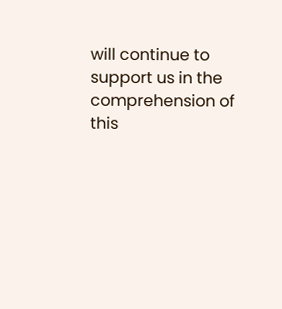will continue to support us in the comprehension of this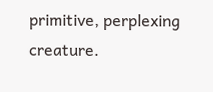primitive, perplexing creature.